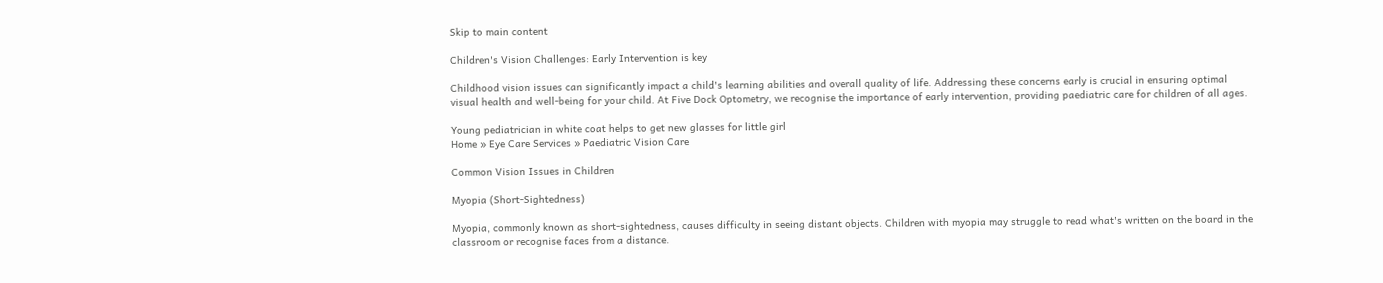Skip to main content

Children's Vision Challenges: Early Intervention is key

Childhood vision issues can significantly impact a child's learning abilities and overall quality of life. Addressing these concerns early is crucial in ensuring optimal visual health and well-being for your child. At Five Dock Optometry, we recognise the importance of early intervention, providing paediatric care for children of all ages.

Young pediatrician in white coat helps to get new glasses for little girl
Home » Eye Care Services » Paediatric Vision Care

Common Vision Issues in Children

Myopia (Short-Sightedness)

Myopia, commonly known as short-sightedness, causes difficulty in seeing distant objects. Children with myopia may struggle to read what's written on the board in the classroom or recognise faces from a distance.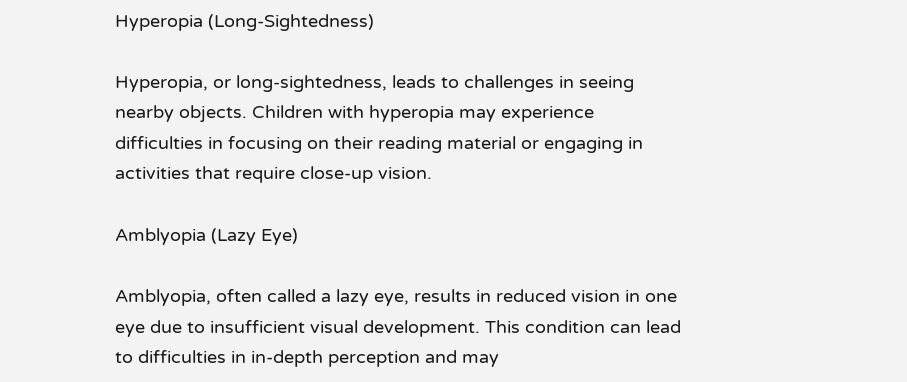Hyperopia (Long-Sightedness)

Hyperopia, or long-sightedness, leads to challenges in seeing nearby objects. Children with hyperopia may experience difficulties in focusing on their reading material or engaging in activities that require close-up vision.

Amblyopia (Lazy Eye)

Amblyopia, often called a lazy eye, results in reduced vision in one eye due to insufficient visual development. This condition can lead to difficulties in in-depth perception and may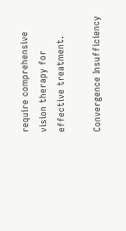require comprehensive vision therapy for effective treatment.

Convergence Insufficiency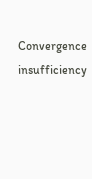Convergence insufficiency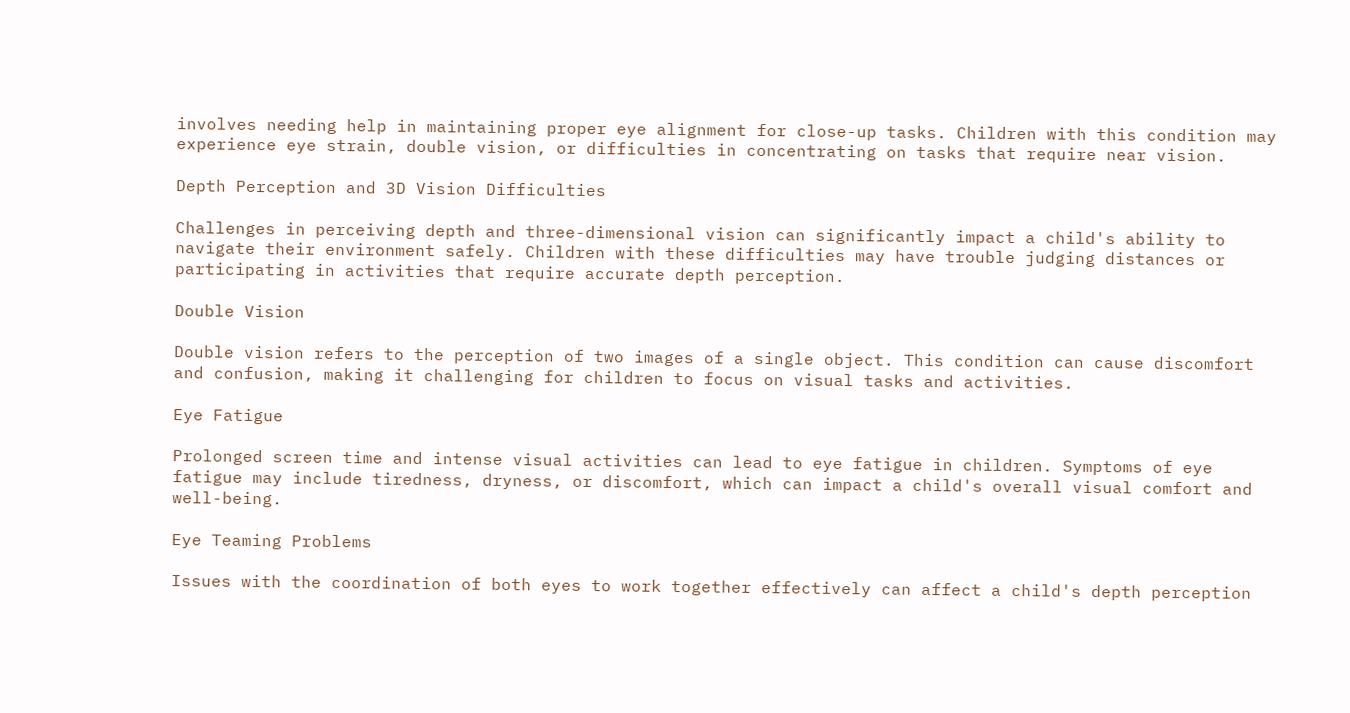involves needing help in maintaining proper eye alignment for close-up tasks. Children with this condition may experience eye strain, double vision, or difficulties in concentrating on tasks that require near vision.

Depth Perception and 3D Vision Difficulties

Challenges in perceiving depth and three-dimensional vision can significantly impact a child's ability to navigate their environment safely. Children with these difficulties may have trouble judging distances or participating in activities that require accurate depth perception.

Double Vision

Double vision refers to the perception of two images of a single object. This condition can cause discomfort and confusion, making it challenging for children to focus on visual tasks and activities.

Eye Fatigue

Prolonged screen time and intense visual activities can lead to eye fatigue in children. Symptoms of eye fatigue may include tiredness, dryness, or discomfort, which can impact a child's overall visual comfort and well-being.

Eye Teaming Problems

Issues with the coordination of both eyes to work together effectively can affect a child's depth perception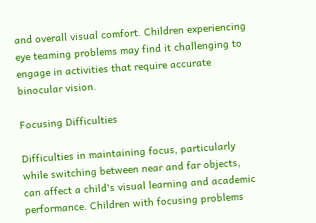and overall visual comfort. Children experiencing eye teaming problems may find it challenging to engage in activities that require accurate binocular vision.

Focusing Difficulties

Difficulties in maintaining focus, particularly while switching between near and far objects, can affect a child's visual learning and academic performance. Children with focusing problems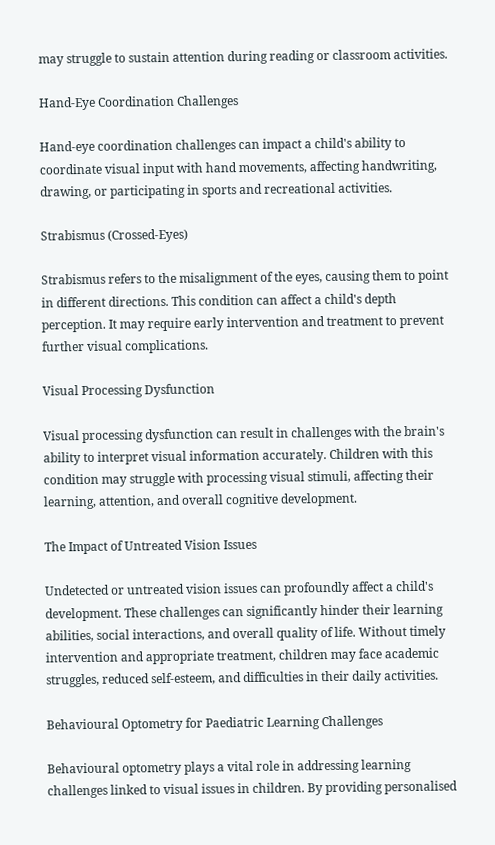may struggle to sustain attention during reading or classroom activities.

Hand-Eye Coordination Challenges

Hand-eye coordination challenges can impact a child's ability to coordinate visual input with hand movements, affecting handwriting, drawing, or participating in sports and recreational activities.

Strabismus (Crossed-Eyes)

Strabismus refers to the misalignment of the eyes, causing them to point in different directions. This condition can affect a child's depth perception. It may require early intervention and treatment to prevent further visual complications.

Visual Processing Dysfunction

Visual processing dysfunction can result in challenges with the brain's ability to interpret visual information accurately. Children with this condition may struggle with processing visual stimuli, affecting their learning, attention, and overall cognitive development.

The Impact of Untreated Vision Issues

Undetected or untreated vision issues can profoundly affect a child's development. These challenges can significantly hinder their learning abilities, social interactions, and overall quality of life. Without timely intervention and appropriate treatment, children may face academic struggles, reduced self-esteem, and difficulties in their daily activities.

Behavioural Optometry for Paediatric Learning Challenges

Behavioural optometry plays a vital role in addressing learning challenges linked to visual issues in children. By providing personalised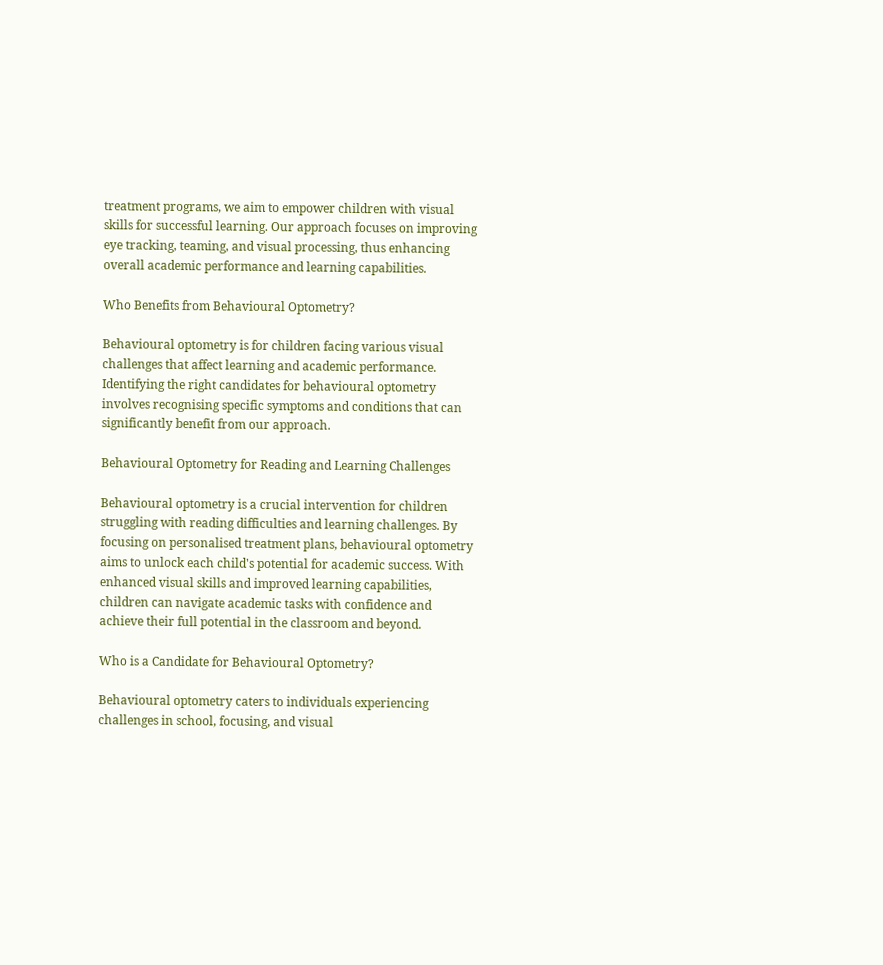treatment programs, we aim to empower children with visual skills for successful learning. Our approach focuses on improving eye tracking, teaming, and visual processing, thus enhancing overall academic performance and learning capabilities.

Who Benefits from Behavioural Optometry?

Behavioural optometry is for children facing various visual challenges that affect learning and academic performance. Identifying the right candidates for behavioural optometry involves recognising specific symptoms and conditions that can significantly benefit from our approach.

Behavioural Optometry for Reading and Learning Challenges

Behavioural optometry is a crucial intervention for children struggling with reading difficulties and learning challenges. By focusing on personalised treatment plans, behavioural optometry aims to unlock each child's potential for academic success. With enhanced visual skills and improved learning capabilities, children can navigate academic tasks with confidence and achieve their full potential in the classroom and beyond.

Who is a Candidate for Behavioural Optometry?

Behavioural optometry caters to individuals experiencing challenges in school, focusing, and visual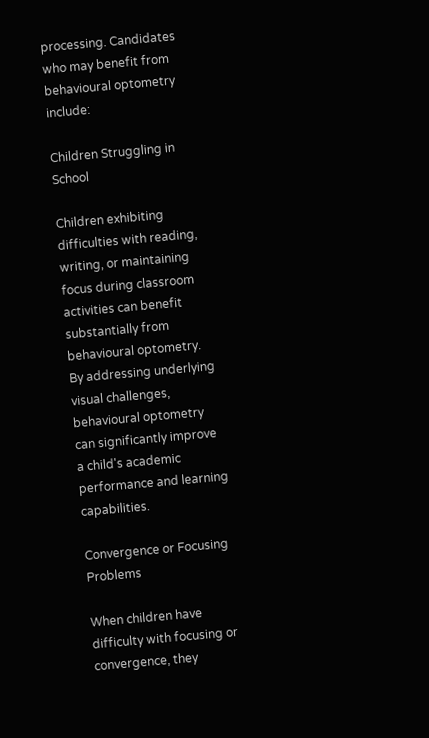processing. Candidates who may benefit from behavioural optometry include:

Children Struggling in School

Children exhibiting difficulties with reading, writing, or maintaining focus during classroom activities can benefit substantially from behavioural optometry. By addressing underlying visual challenges, behavioural optometry can significantly improve a child's academic performance and learning capabilities.

Convergence or Focusing Problems

When children have difficulty with focusing or convergence, they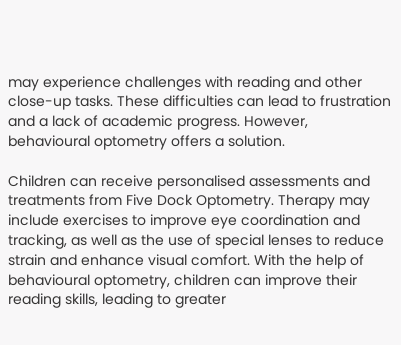may experience challenges with reading and other close-up tasks. These difficulties can lead to frustration and a lack of academic progress. However, behavioural optometry offers a solution.

Children can receive personalised assessments and treatments from Five Dock Optometry. Therapy may include exercises to improve eye coordination and tracking, as well as the use of special lenses to reduce strain and enhance visual comfort. With the help of behavioural optometry, children can improve their reading skills, leading to greater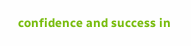confidence and success in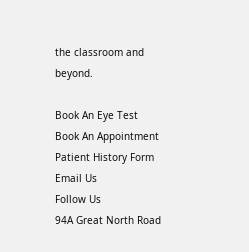the classroom and beyond.

Book An Eye Test
Book An Appointment
Patient History Form
Email Us
Follow Us
94A Great North Road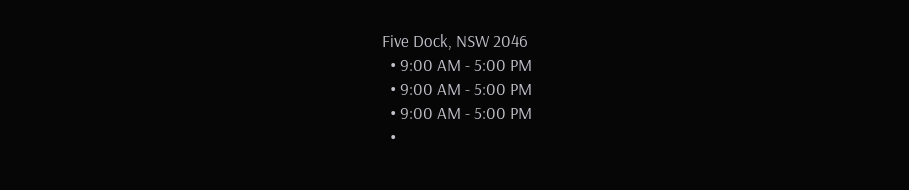Five Dock, NSW 2046
  • 9:00 AM - 5:00 PM
  • 9:00 AM - 5:00 PM
  • 9:00 AM - 5:00 PM
  •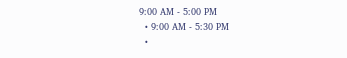9:00 AM - 5:00 PM
  • 9:00 AM - 5:30 PM
  •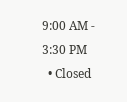9:00 AM - 3:30 PM
  • Closed